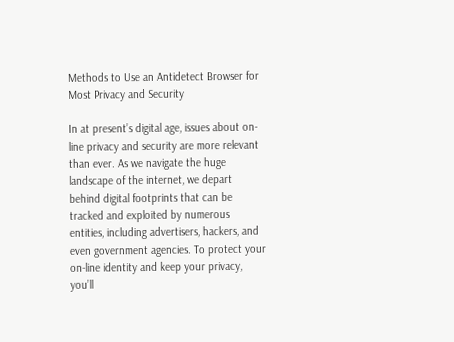Methods to Use an Antidetect Browser for Most Privacy and Security

In at present’s digital age, issues about on-line privacy and security are more relevant than ever. As we navigate the huge landscape of the internet, we depart behind digital footprints that can be tracked and exploited by numerous entities, including advertisers, hackers, and even government agencies. To protect your on-line identity and keep your privacy, you’ll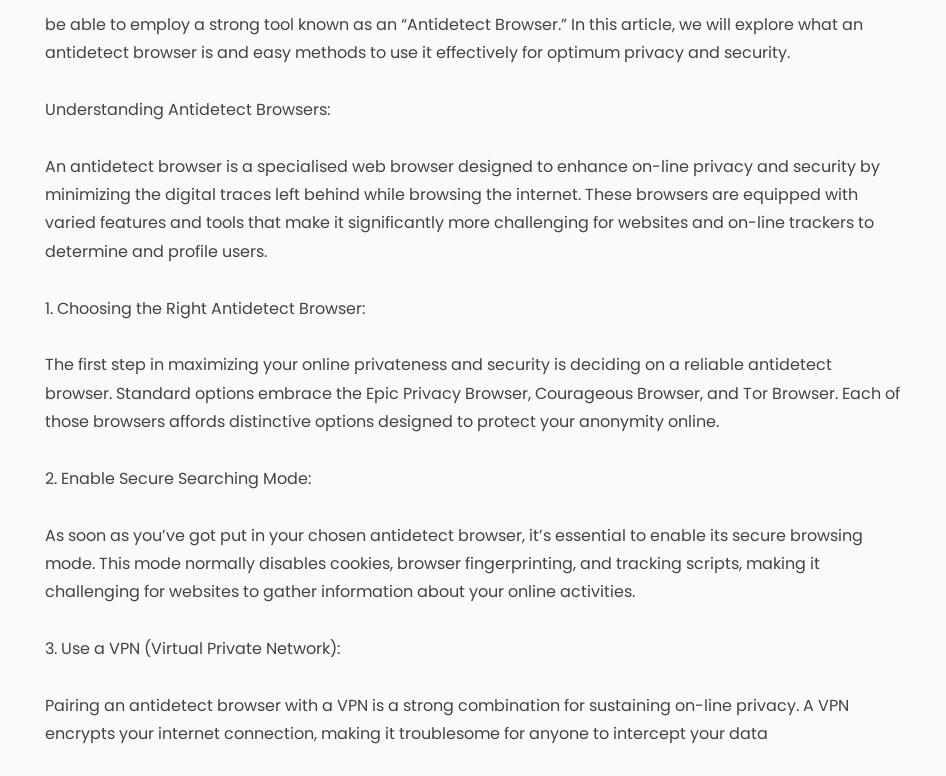be able to employ a strong tool known as an “Antidetect Browser.” In this article, we will explore what an antidetect browser is and easy methods to use it effectively for optimum privacy and security.

Understanding Antidetect Browsers:

An antidetect browser is a specialised web browser designed to enhance on-line privacy and security by minimizing the digital traces left behind while browsing the internet. These browsers are equipped with varied features and tools that make it significantly more challenging for websites and on-line trackers to determine and profile users.

1. Choosing the Right Antidetect Browser:

The first step in maximizing your online privateness and security is deciding on a reliable antidetect browser. Standard options embrace the Epic Privacy Browser, Courageous Browser, and Tor Browser. Each of those browsers affords distinctive options designed to protect your anonymity online.

2. Enable Secure Searching Mode:

As soon as you’ve got put in your chosen antidetect browser, it’s essential to enable its secure browsing mode. This mode normally disables cookies, browser fingerprinting, and tracking scripts, making it challenging for websites to gather information about your online activities.

3. Use a VPN (Virtual Private Network):

Pairing an antidetect browser with a VPN is a strong combination for sustaining on-line privacy. A VPN encrypts your internet connection, making it troublesome for anyone to intercept your data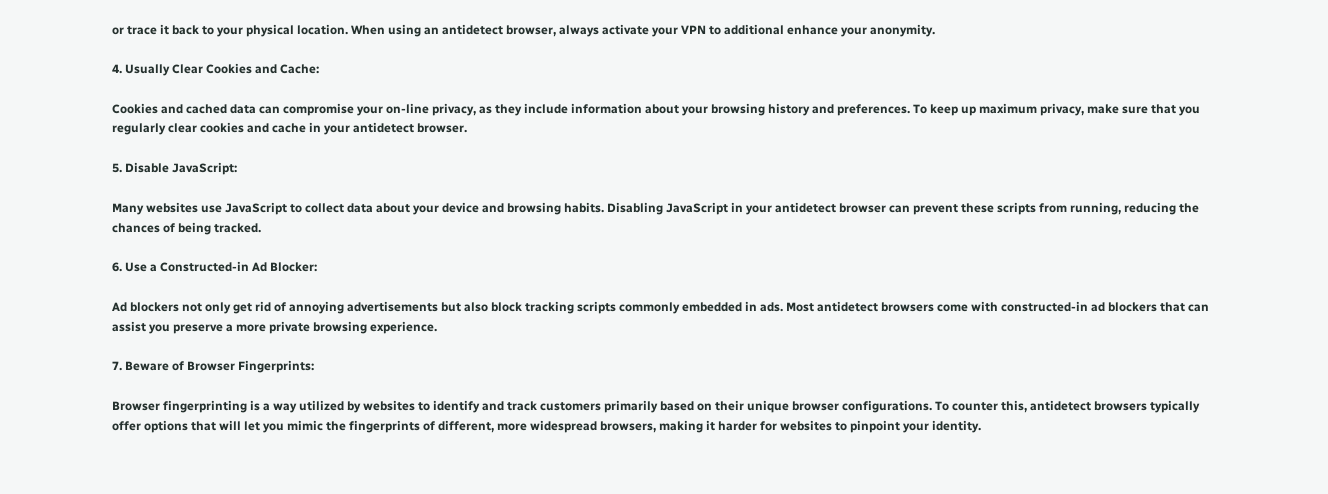or trace it back to your physical location. When using an antidetect browser, always activate your VPN to additional enhance your anonymity.

4. Usually Clear Cookies and Cache:

Cookies and cached data can compromise your on-line privacy, as they include information about your browsing history and preferences. To keep up maximum privacy, make sure that you regularly clear cookies and cache in your antidetect browser.

5. Disable JavaScript:

Many websites use JavaScript to collect data about your device and browsing habits. Disabling JavaScript in your antidetect browser can prevent these scripts from running, reducing the chances of being tracked.

6. Use a Constructed-in Ad Blocker:

Ad blockers not only get rid of annoying advertisements but also block tracking scripts commonly embedded in ads. Most antidetect browsers come with constructed-in ad blockers that can assist you preserve a more private browsing experience.

7. Beware of Browser Fingerprints:

Browser fingerprinting is a way utilized by websites to identify and track customers primarily based on their unique browser configurations. To counter this, antidetect browsers typically offer options that will let you mimic the fingerprints of different, more widespread browsers, making it harder for websites to pinpoint your identity.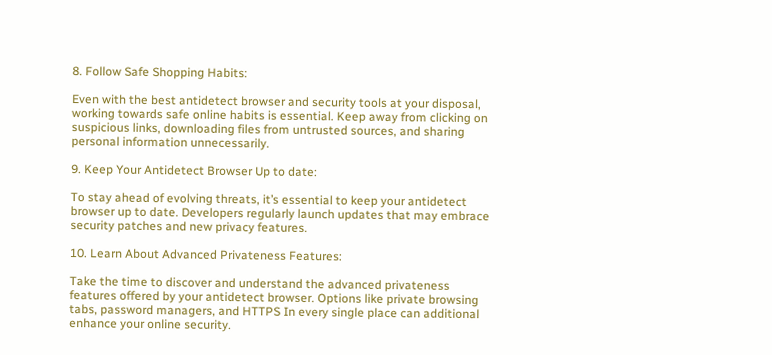8. Follow Safe Shopping Habits:

Even with the best antidetect browser and security tools at your disposal, working towards safe online habits is essential. Keep away from clicking on suspicious links, downloading files from untrusted sources, and sharing personal information unnecessarily.

9. Keep Your Antidetect Browser Up to date:

To stay ahead of evolving threats, it’s essential to keep your antidetect browser up to date. Developers regularly launch updates that may embrace security patches and new privacy features.

10. Learn About Advanced Privateness Features:

Take the time to discover and understand the advanced privateness features offered by your antidetect browser. Options like private browsing tabs, password managers, and HTTPS In every single place can additional enhance your online security.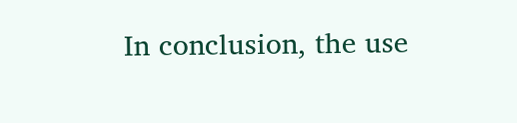In conclusion, the use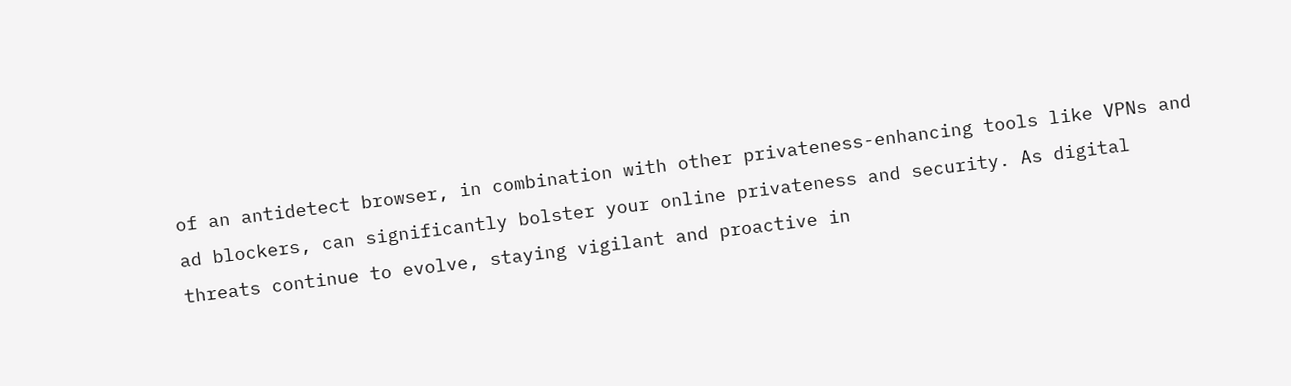of an antidetect browser, in combination with other privateness-enhancing tools like VPNs and ad blockers, can significantly bolster your online privateness and security. As digital threats continue to evolve, staying vigilant and proactive in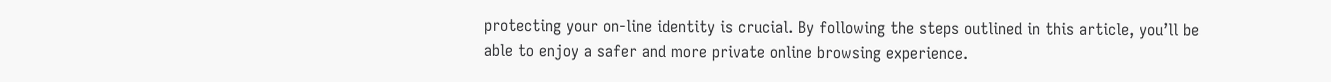protecting your on-line identity is crucial. By following the steps outlined in this article, you’ll be able to enjoy a safer and more private online browsing experience.